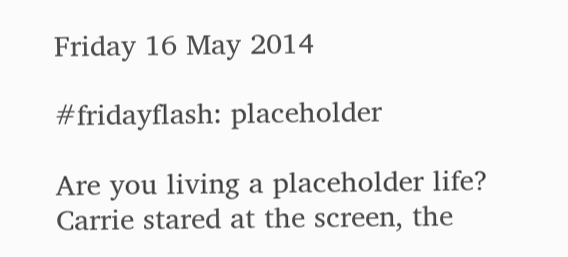Friday 16 May 2014

#fridayflash: placeholder

Are you living a placeholder life?
Carrie stared at the screen, the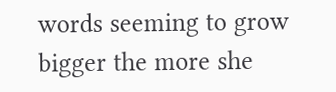words seeming to grow bigger the more she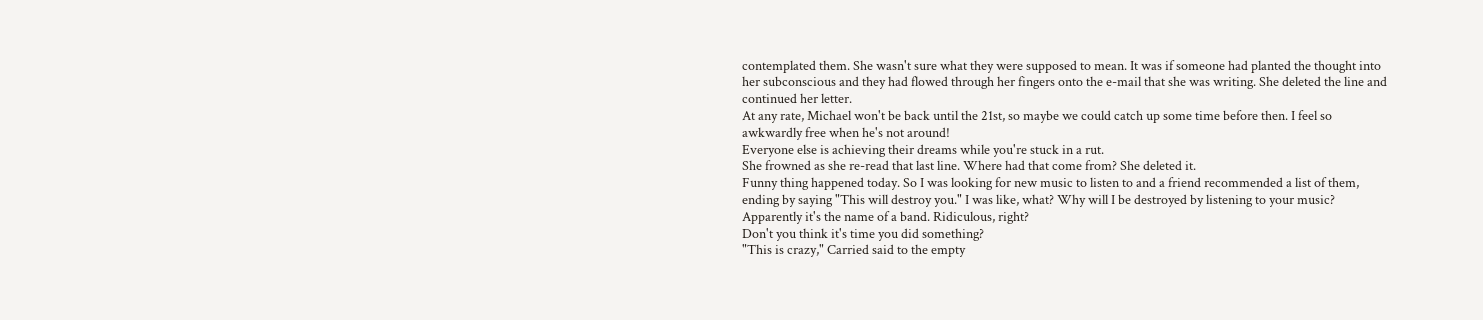contemplated them. She wasn't sure what they were supposed to mean. It was if someone had planted the thought into her subconscious and they had flowed through her fingers onto the e-mail that she was writing. She deleted the line and continued her letter.
At any rate, Michael won't be back until the 21st, so maybe we could catch up some time before then. I feel so awkwardly free when he's not around!
Everyone else is achieving their dreams while you're stuck in a rut.
She frowned as she re-read that last line. Where had that come from? She deleted it.
Funny thing happened today. So I was looking for new music to listen to and a friend recommended a list of them, ending by saying "This will destroy you." I was like, what? Why will I be destroyed by listening to your music? Apparently it's the name of a band. Ridiculous, right?
Don't you think it's time you did something?
"This is crazy," Carried said to the empty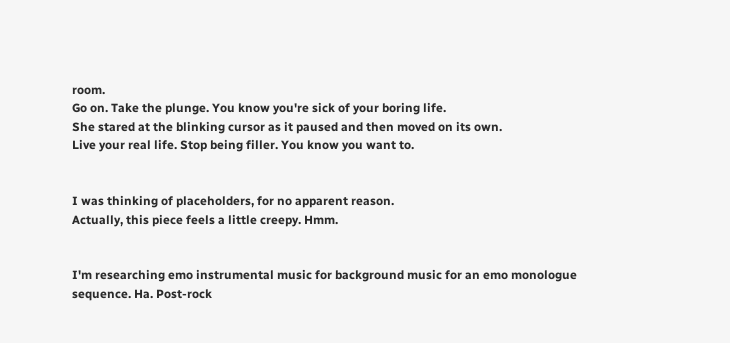room.
Go on. Take the plunge. You know you're sick of your boring life.
She stared at the blinking cursor as it paused and then moved on its own.
Live your real life. Stop being filler. You know you want to.


I was thinking of placeholders, for no apparent reason.
Actually, this piece feels a little creepy. Hmm.


I'm researching emo instrumental music for background music for an emo monologue sequence. Ha. Post-rock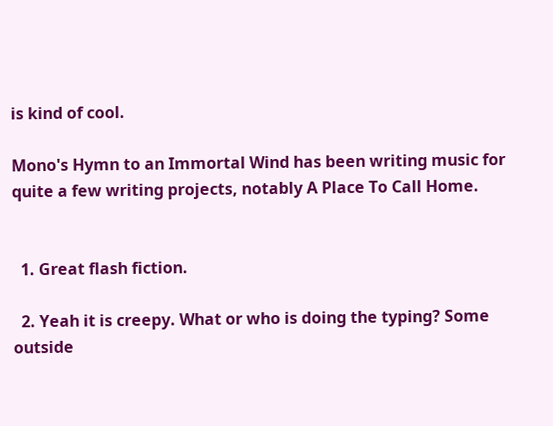is kind of cool.

Mono's Hymn to an Immortal Wind has been writing music for quite a few writing projects, notably A Place To Call Home.


  1. Great flash fiction.

  2. Yeah it is creepy. What or who is doing the typing? Some outside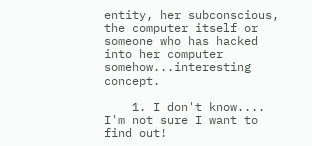entity, her subconscious, the computer itself or someone who has hacked into her computer somehow...interesting concept.

    1. I don't know.... I'm not sure I want to find out!